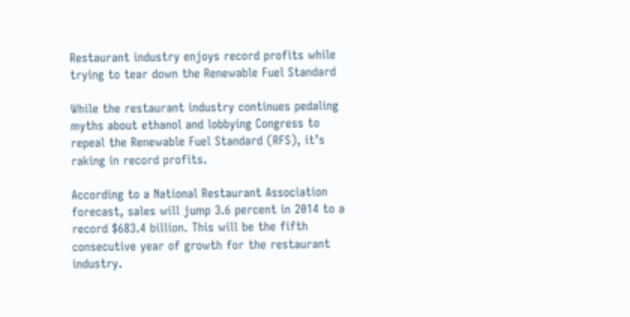Restaurant industry enjoys record profits while trying to tear down the Renewable Fuel Standard

While the restaurant industry continues pedaling myths about ethanol and lobbying Congress to repeal the Renewable Fuel Standard (RFS), it’s raking in record profits.

According to a National Restaurant Association forecast, sales will jump 3.6 percent in 2014 to a record $683.4 billion. This will be the fifth consecutive year of growth for the restaurant industry.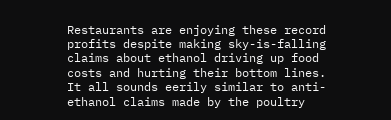Restaurants are enjoying these record profits despite making sky-is-falling claims about ethanol driving up food costs and hurting their bottom lines. It all sounds eerily similar to anti-ethanol claims made by the poultry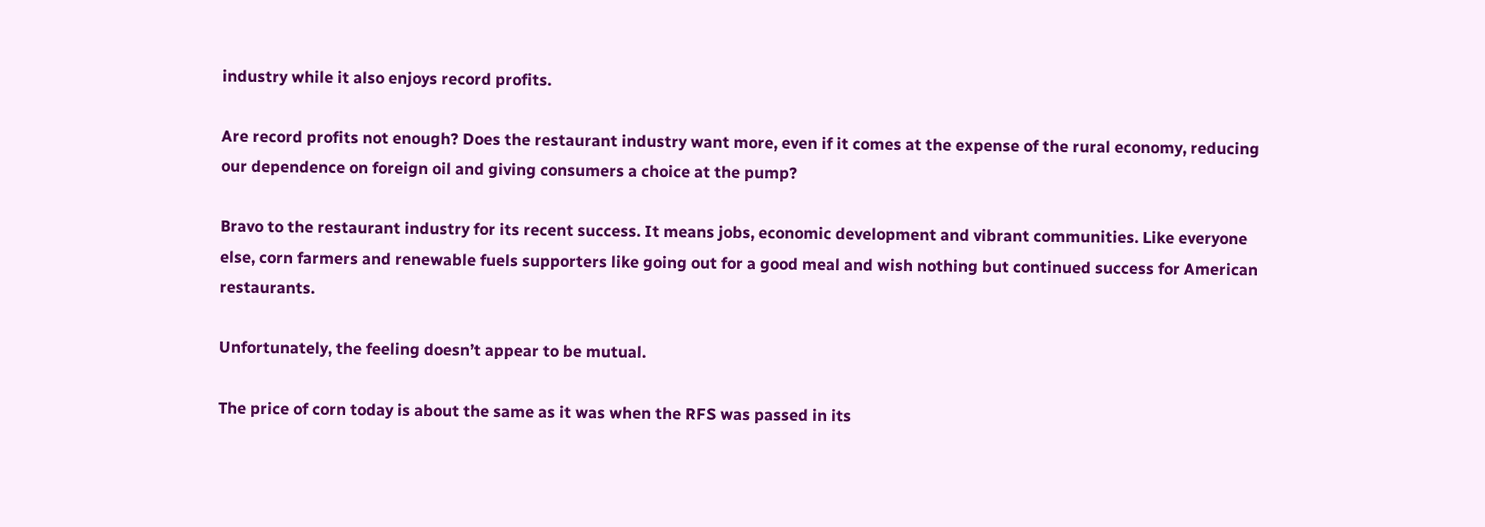industry while it also enjoys record profits.

Are record profits not enough? Does the restaurant industry want more, even if it comes at the expense of the rural economy, reducing our dependence on foreign oil and giving consumers a choice at the pump?

Bravo to the restaurant industry for its recent success. It means jobs, economic development and vibrant communities. Like everyone else, corn farmers and renewable fuels supporters like going out for a good meal and wish nothing but continued success for American restaurants.

Unfortunately, the feeling doesn’t appear to be mutual.

The price of corn today is about the same as it was when the RFS was passed in its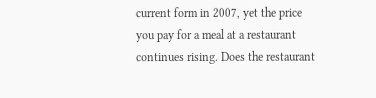current form in 2007, yet the price you pay for a meal at a restaurant continues rising. Does the restaurant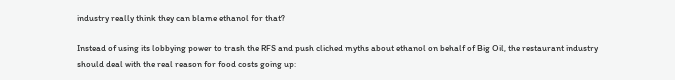industry really think they can blame ethanol for that?

Instead of using its lobbying power to trash the RFS and push cliched myths about ethanol on behalf of Big Oil, the restaurant industry should deal with the real reason for food costs going up: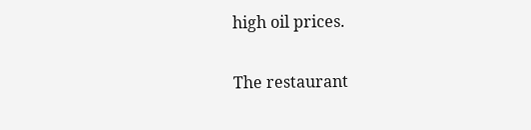high oil prices.

The restaurant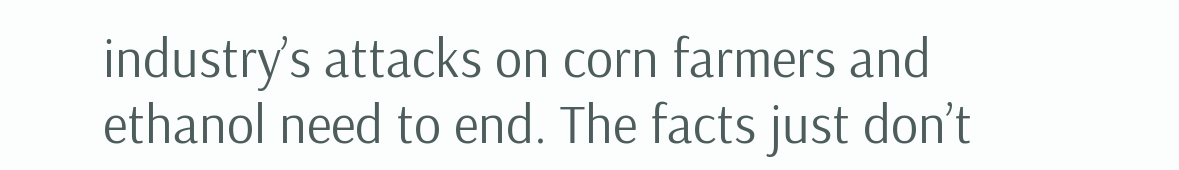industry’s attacks on corn farmers and ethanol need to end. The facts just don’t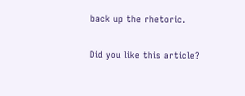back up the rhetoric.

Did you like this article?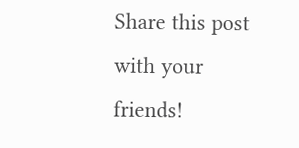Share this post with your friends!